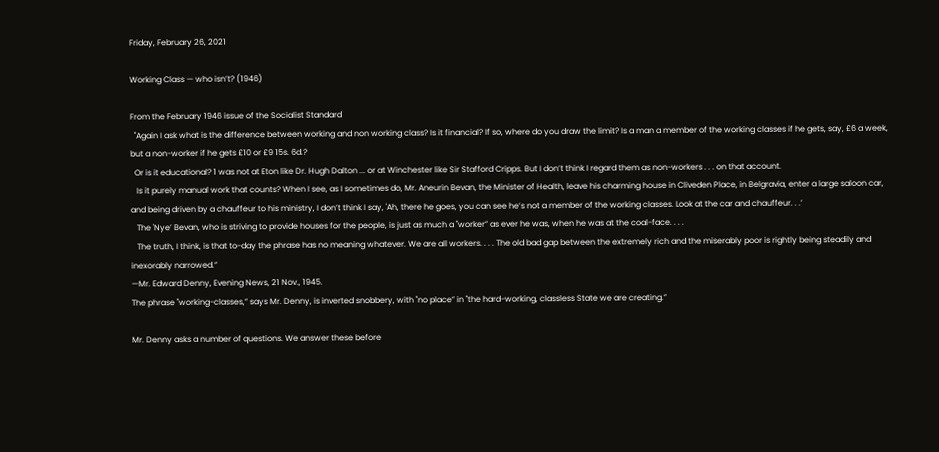Friday, February 26, 2021

Working Class — who isn’t? (1946)

From the February 1946 issue of the Socialist Standard
  "Again I ask what is the difference between working and non working class? Is it financial? If so, where do you draw the limit? Is a man a member of the working classes if he gets, say, £6 a week, but a non-worker if he gets £10 or £9 15s. 6d.?
  Or is it educational? 1 was not at Eton like Dr. Hugh Dalton ... or at Winchester like Sir Stafford Cripps. But I don’t think I regard them as non-workers . . . on that account.
   Is it purely manual work that counts? When I see, as I sometimes do, Mr. Aneurin Bevan, the Minister of Health, leave his charming house in Cliveden Place, in Belgravia, enter a large saloon car, and being driven by a chauffeur to his ministry, I don’t think I say, 'Ah, there he goes, you can see he’s not a member of the working classes. Look at the car and chauffeur. . .’
   The 'Nye’ Bevan, who is striving to provide houses for the people, is just as much a "worker” as ever he was, when he was at the coal-face. . . .
   The truth, I think, is that to-day the phrase has no meaning whatever. We are all workers. . . . The old bad gap between the extremely rich and the miserably poor is rightly being steadily and inexorably narrowed.”
—Mr. Edward Denny, Evening News, 21 Nov., 1945.
The phrase "working-classes,” says Mr. Denny, is inverted snobbery, with "no place” in "the hard-working, classless State we are creating.”

Mr. Denny asks a number of questions. We answer these before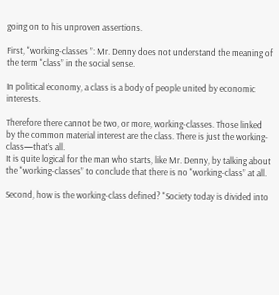going on to his unproven assertions.

First, "working-classes ”: Mr. Denny does not understand the meaning of the term "class” in the social sense.

In political economy, a class is a body of people united by economic interests.

Therefore there cannot be two, or more, working-classes. Those linked by the common material interest are the class. There is just the working-class—that’s all.
It is quite logical for the man who starts, like Mr. Denny, by talking about the "working-classes” to conclude that there is no "working-class” at all.

Second, how is the working-class defined? "Society today is divided into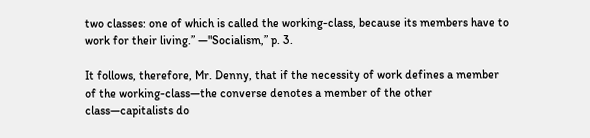two classes: one of which is called the working-class, because its members have to work for their living.” —"Socialism,” p. 3.

It follows, therefore, Mr. Denny, that if the necessity of work defines a member of the working-class—the converse denotes a member of the other class—capitalists do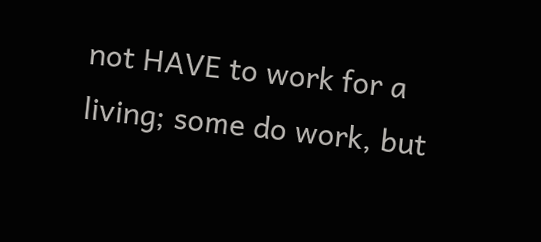not HAVE to work for a living; some do work, but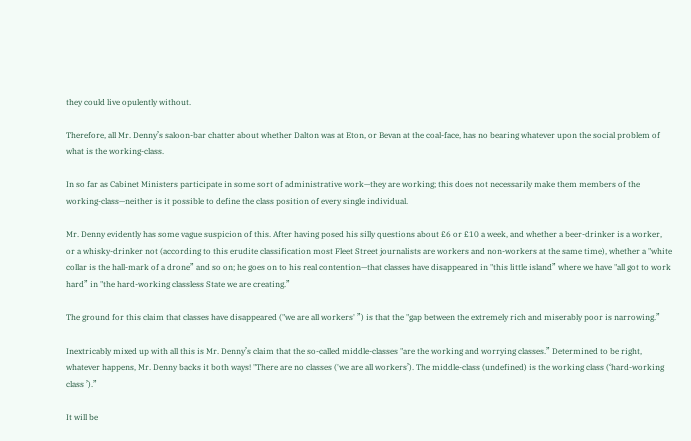they could live opulently without.

Therefore, all Mr. Denny’s saloon-bar chatter about whether Dalton was at Eton, or Bevan at the coal-face, has no bearing whatever upon the social problem of what is the working-class.

In so far as Cabinet Ministers participate in some sort of administrative work—they are working; this does not necessarily make them members of the working-class—neither is it possible to define the class position of every single individual.

Mr. Denny evidently has some vague suspicion of this. After having posed his silly questions about £6 or £10 a week, and whether a beer-drinker is a worker, or a whisky-drinker not (according to this erudite classification most Fleet Street journalists are workers and non-workers at the same time), whether a "white collar is the hall-mark of a drone” and so on; he goes on to his real contention—that classes have disappeared in "this little island” where we have "all got to work hard” in "the hard-working classless State we are creating.”

The ground for this claim that classes have disappeared ("we are all workers' ”) is that the "gap between the extremely rich and miserably poor is narrowing.”

Inextricably mixed up with all this is Mr. Denny’s claim that the so-called middle-classes "are the working and worrying classes.” Determined to be right, whatever happens, Mr. Denny backs it both ways! "There are no classes ('we are all workers’). The middle-class (undefined) is the working class (‘hard-working class ’).”

It will be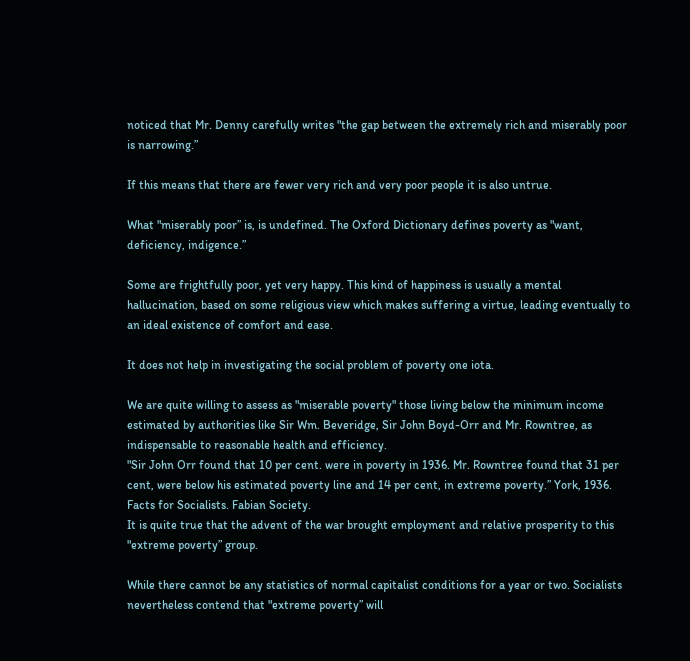noticed that Mr. Denny carefully writes "the gap between the extremely rich and miserably poor is narrowing.”

If this means that there are fewer very rich and very poor people it is also untrue.

What "miserably poor” is, is undefined. The Oxford Dictionary defines poverty as "want, deficiency, indigence.”

Some are frightfully poor, yet very happy. This kind of happiness is usually a mental hallucination, based on some religious view which makes suffering a virtue, leading eventually to an ideal existence of comfort and ease.

It does not help in investigating the social problem of poverty one iota.

We are quite willing to assess as "miserable poverty" those living below the minimum income estimated by authorities like Sir Wm. Beveridge, Sir John Boyd-Orr and Mr. Rowntree, as indispensable to reasonable health and efficiency.
"Sir John Orr found that 10 per cent. were in poverty in 1936. Mr. Rowntree found that 31 per cent, were below his estimated poverty line and 14 per cent, in extreme poverty.” York, 1936.
Facts for Socialists. Fabian Society.
It is quite true that the advent of the war brought employment and relative prosperity to this "extreme poverty” group.

While there cannot be any statistics of normal capitalist conditions for a year or two. Socialists nevertheless contend that "extreme poverty” will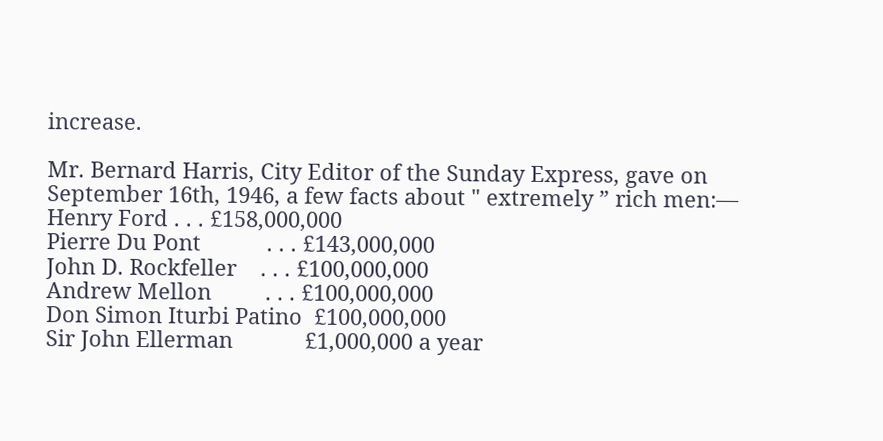increase.

Mr. Bernard Harris, City Editor of the Sunday Express, gave on September 16th, 1946, a few facts about " extremely ” rich men:—
Henry Ford . . . £158,000,000
Pierre Du Pont           . . . £143,000,000
John D. Rockfeller    . . . £100,000,000
Andrew Mellon         . . . £100,000,000
Don Simon Iturbi Patino  £100,000,000
Sir John Ellerman            £1,000,000 a year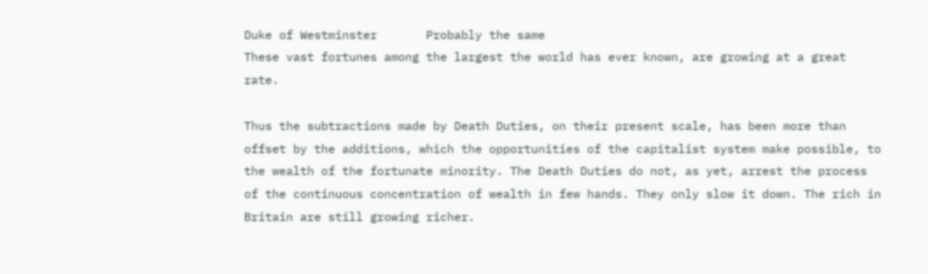Duke of Westminster       Probably the same
These vast fortunes among the largest the world has ever known, are growing at a great rate.

Thus the subtractions made by Death Duties, on their present scale, has been more than offset by the additions, which the opportunities of the capitalist system make possible, to the wealth of the fortunate minority. The Death Duties do not, as yet, arrest the process of the continuous concentration of wealth in few hands. They only slow it down. The rich in Britain are still growing richer.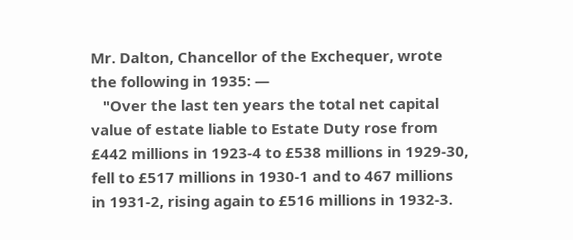Mr. Dalton, Chancellor of the Exchequer, wrote the following in 1935: —
   "Over the last ten years the total net capital value of estate liable to Estate Duty rose from £442 millions in 1923-4 to £538 millions in 1929-30, fell to £517 millions in 1930-1 and to 467 millions in 1931-2, rising again to £516 millions in 1932-3.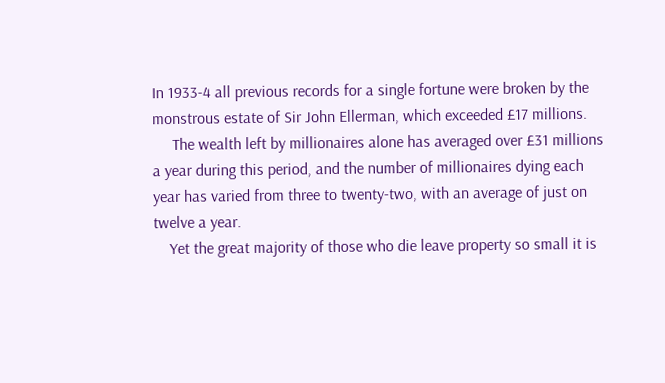In 1933-4 all previous records for a single fortune were broken by the monstrous estate of Sir John Ellerman, which exceeded £17 millions.
     The wealth left by millionaires alone has averaged over £31 millions a year during this period, and the number of millionaires dying each year has varied from three to twenty-two, with an average of just on twelve a year.
    Yet the great majority of those who die leave property so small it is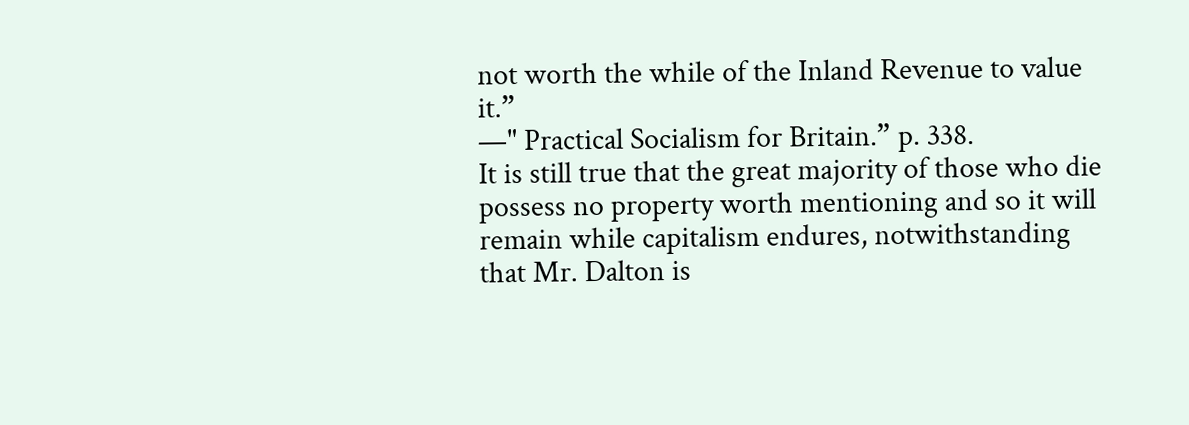not worth the while of the Inland Revenue to value it.”
—" Practical Socialism for Britain.” p. 338.
It is still true that the great majority of those who die possess no property worth mentioning and so it will remain while capitalism endures, notwithstanding that Mr. Dalton is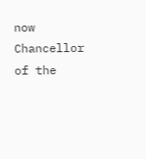now Chancellor of the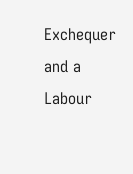Exchequer and a Labour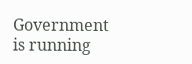Government is running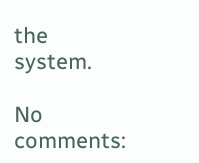the system.

No comments: